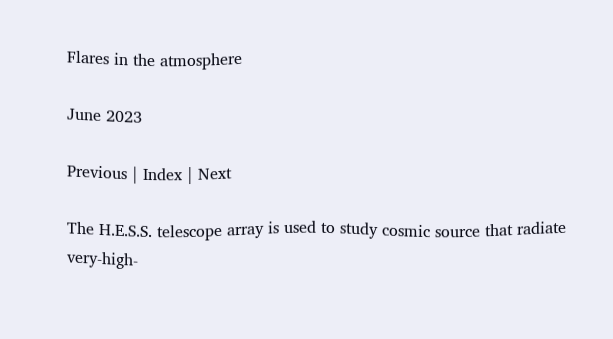Flares in the atmosphere

June 2023

Previous | Index | Next

The H.E.S.S. telescope array is used to study cosmic source that radiate very-high-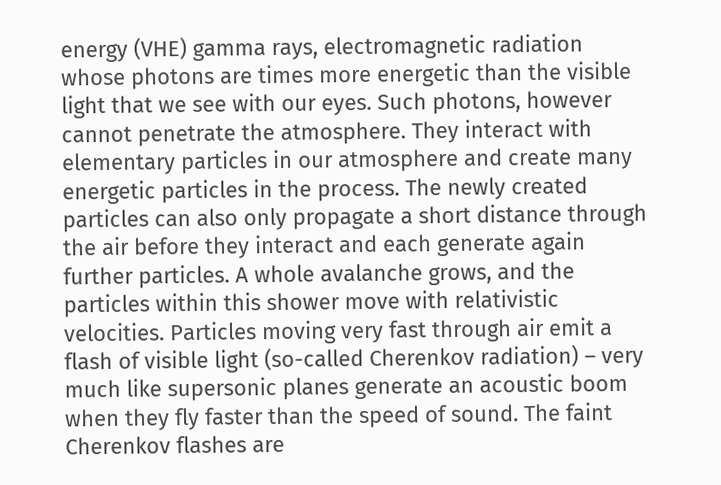energy (VHE) gamma rays, electromagnetic radiation whose photons are times more energetic than the visible light that we see with our eyes. Such photons, however cannot penetrate the atmosphere. They interact with elementary particles in our atmosphere and create many energetic particles in the process. The newly created particles can also only propagate a short distance through the air before they interact and each generate again further particles. A whole avalanche grows, and the particles within this shower move with relativistic velocities. Particles moving very fast through air emit a flash of visible light (so-called Cherenkov radiation) – very much like supersonic planes generate an acoustic boom when they fly faster than the speed of sound. The faint Cherenkov flashes are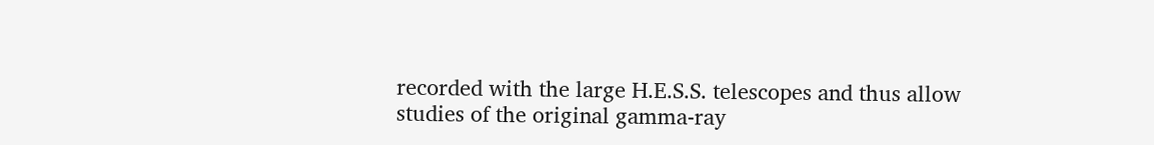recorded with the large H.E.S.S. telescopes and thus allow studies of the original gamma-ray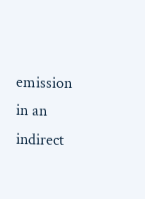emission in an indirect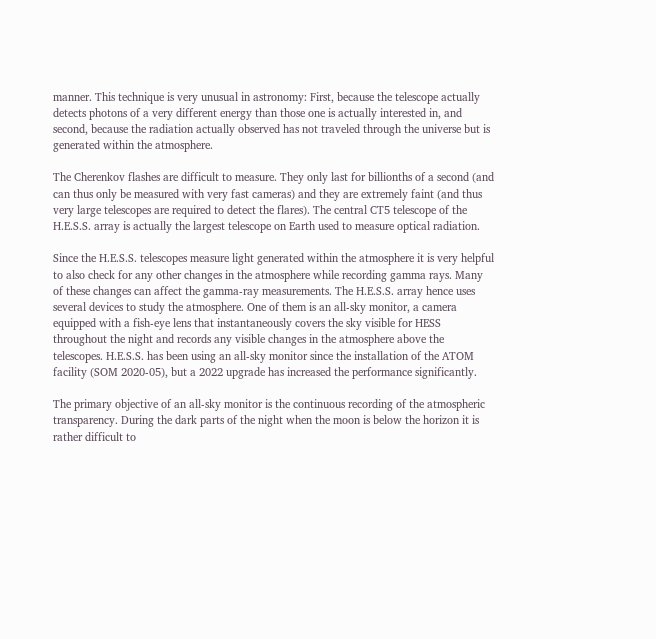manner. This technique is very unusual in astronomy: First, because the telescope actually detects photons of a very different energy than those one is actually interested in, and second, because the radiation actually observed has not traveled through the universe but is generated within the atmosphere.

The Cherenkov flashes are difficult to measure. They only last for billionths of a second (and can thus only be measured with very fast cameras) and they are extremely faint (and thus very large telescopes are required to detect the flares). The central CT5 telescope of the H.E.S.S. array is actually the largest telescope on Earth used to measure optical radiation.

Since the H.E.S.S. telescopes measure light generated within the atmosphere it is very helpful to also check for any other changes in the atmosphere while recording gamma rays. Many of these changes can affect the gamma-ray measurements. The H.E.S.S. array hence uses several devices to study the atmosphere. One of them is an all-sky monitor, a camera equipped with a fish-eye lens that instantaneously covers the sky visible for HESS throughout the night and records any visible changes in the atmosphere above the telescopes. H.E.S.S. has been using an all-sky monitor since the installation of the ATOM facility (SOM 2020-05), but a 2022 upgrade has increased the performance significantly.

The primary objective of an all-sky monitor is the continuous recording of the atmospheric transparency. During the dark parts of the night when the moon is below the horizon it is rather difficult to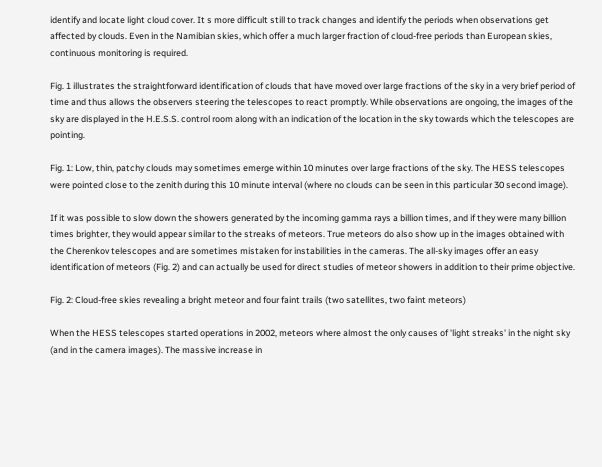identify and locate light cloud cover. It s more difficult still to track changes and identify the periods when observations get affected by clouds. Even in the Namibian skies, which offer a much larger fraction of cloud-free periods than European skies, continuous monitoring is required.

Fig. 1 illustrates the straightforward identification of clouds that have moved over large fractions of the sky in a very brief period of time and thus allows the observers steering the telescopes to react promptly. While observations are ongoing, the images of the sky are displayed in the H.E.S.S. control room along with an indication of the location in the sky towards which the telescopes are pointing.

Fig. 1: Low, thin, patchy clouds may sometimes emerge within 10 minutes over large fractions of the sky. The HESS telescopes were pointed close to the zenith during this 10 minute interval (where no clouds can be seen in this particular 30 second image).

If it was possible to slow down the showers generated by the incoming gamma rays a billion times, and if they were many billion times brighter, they would appear similar to the streaks of meteors. True meteors do also show up in the images obtained with the Cherenkov telescopes and are sometimes mistaken for instabilities in the cameras. The all-sky images offer an easy identification of meteors (Fig. 2) and can actually be used for direct studies of meteor showers in addition to their prime objective.

Fig. 2: Cloud-free skies revealing a bright meteor and four faint trails (two satellites, two faint meteors)

When the HESS telescopes started operations in 2002, meteors where almost the only causes of 'light streaks' in the night sky (and in the camera images). The massive increase in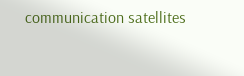communication satellites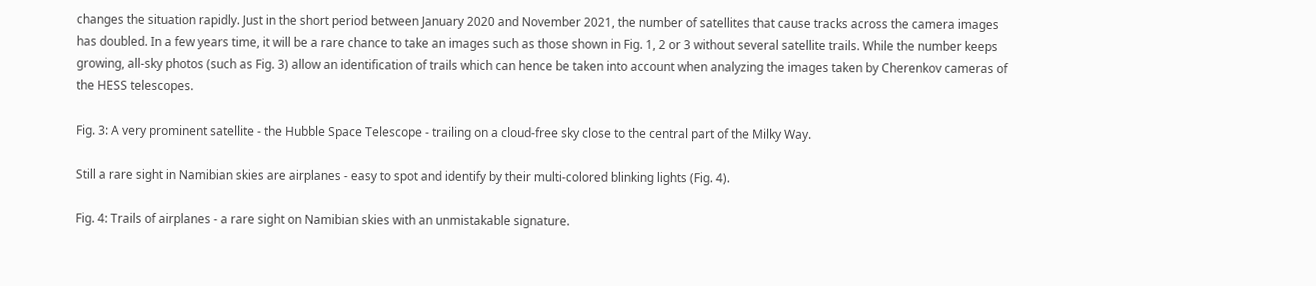changes the situation rapidly. Just in the short period between January 2020 and November 2021, the number of satellites that cause tracks across the camera images has doubled. In a few years time, it will be a rare chance to take an images such as those shown in Fig. 1, 2 or 3 without several satellite trails. While the number keeps growing, all-sky photos (such as Fig. 3) allow an identification of trails which can hence be taken into account when analyzing the images taken by Cherenkov cameras of the HESS telescopes.

Fig. 3: A very prominent satellite - the Hubble Space Telescope - trailing on a cloud-free sky close to the central part of the Milky Way.

Still a rare sight in Namibian skies are airplanes - easy to spot and identify by their multi-colored blinking lights (Fig. 4).

Fig. 4: Trails of airplanes - a rare sight on Namibian skies with an unmistakable signature.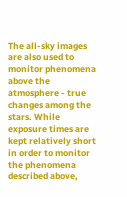The all-sky images are also used to monitor phenomena above the atmosphere - true changes among the stars. While exposure times are kept relatively short in order to monitor the phenomena described above,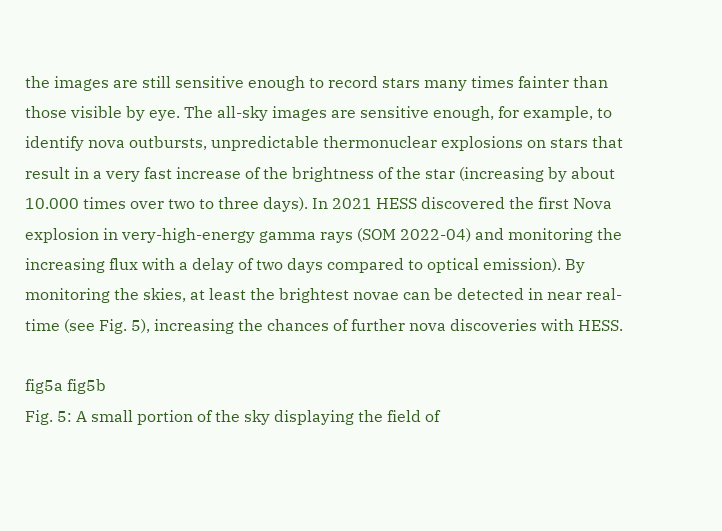the images are still sensitive enough to record stars many times fainter than those visible by eye. The all-sky images are sensitive enough, for example, to identify nova outbursts, unpredictable thermonuclear explosions on stars that result in a very fast increase of the brightness of the star (increasing by about 10.000 times over two to three days). In 2021 HESS discovered the first Nova explosion in very-high-energy gamma rays (SOM 2022-04) and monitoring the increasing flux with a delay of two days compared to optical emission). By monitoring the skies, at least the brightest novae can be detected in near real-time (see Fig. 5), increasing the chances of further nova discoveries with HESS.

fig5a fig5b
Fig. 5: A small portion of the sky displaying the field of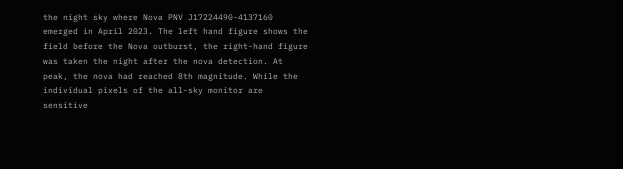the night sky where Nova PNV J17224490-4137160 emerged in April 2023. The left hand figure shows the field before the Nova outburst, the right-hand figure was taken the night after the nova detection. At peak, the nova had reached 8th magnitude. While the individual pixels of the all-sky monitor are sensitive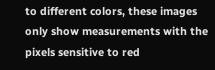to different colors, these images only show measurements with the pixels sensitive to red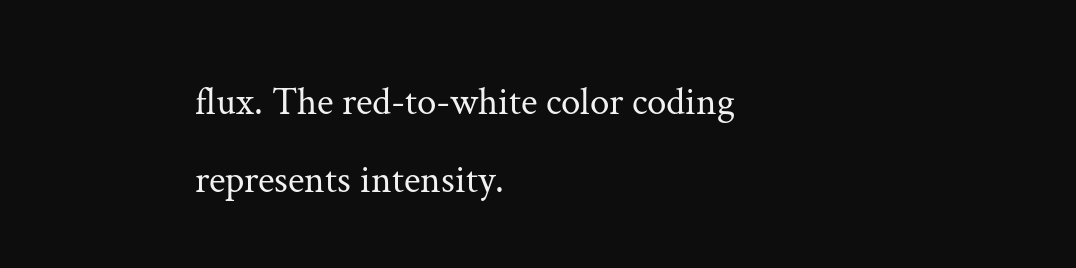flux. The red-to-white color coding represents intensity.